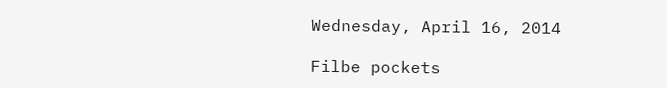Wednesday, April 16, 2014

Filbe pockets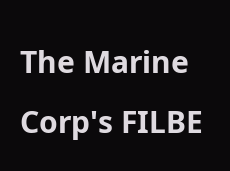The Marine Corp's FILBE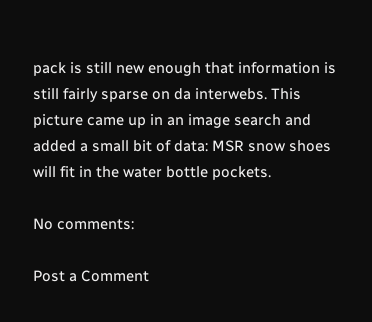pack is still new enough that information is still fairly sparse on da interwebs. This picture came up in an image search and added a small bit of data: MSR snow shoes will fit in the water bottle pockets.

No comments:

Post a Comment